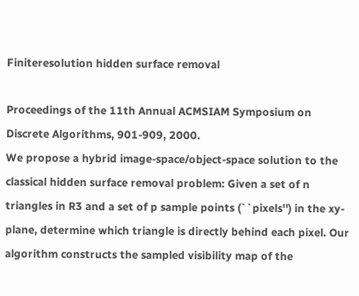Finiteresolution hidden surface removal

Proceedings of the 11th Annual ACMSIAM Symposium on Discrete Algorithms, 901-909, 2000.
We propose a hybrid image-space/object-space solution to the classical hidden surface removal problem: Given a set of n triangles in R3 and a set of p sample points (``pixels'') in the xy-plane, determine which triangle is directly behind each pixel. Our algorithm constructs the sampled visibility map of the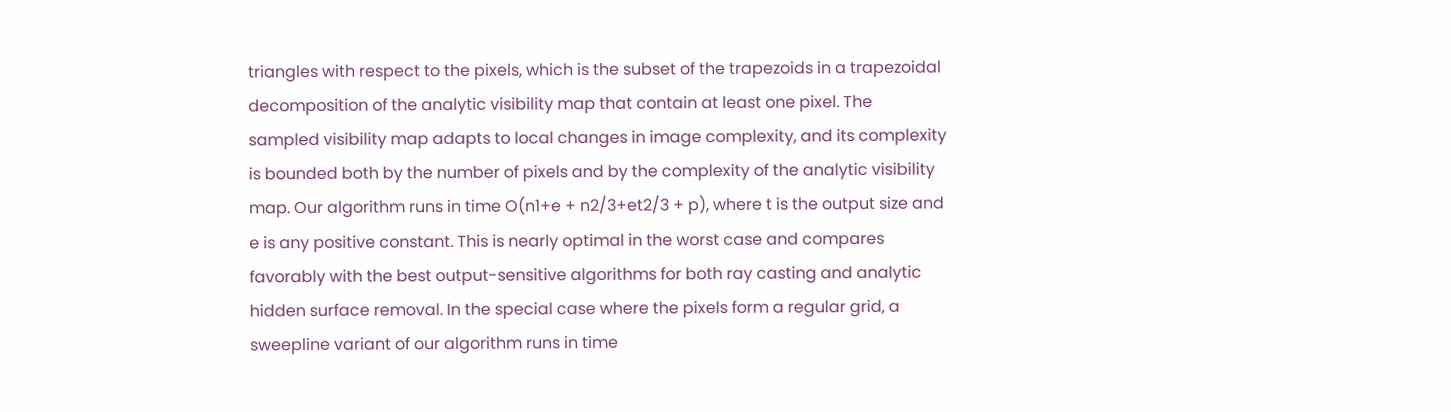triangles with respect to the pixels, which is the subset of the trapezoids in a trapezoidal decomposition of the analytic visibility map that contain at least one pixel. The sampled visibility map adapts to local changes in image complexity, and its complexity is bounded both by the number of pixels and by the complexity of the analytic visibility map. Our algorithm runs in time O(n1+e + n2/3+et2/3 + p), where t is the output size and e is any positive constant. This is nearly optimal in the worst case and compares favorably with the best output-sensitive algorithms for both ray casting and analytic hidden surface removal. In the special case where the pixels form a regular grid, a sweepline variant of our algorithm runs in time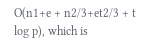O(n1+e + n2/3+et2/3 + t log p), which is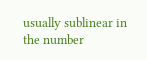usually sublinear in the number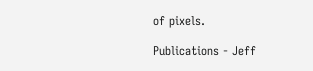of pixels.

Publications - Jeff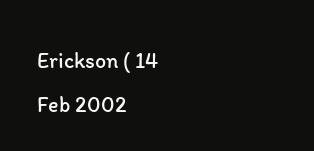Erickson ( 14 Feb 2002